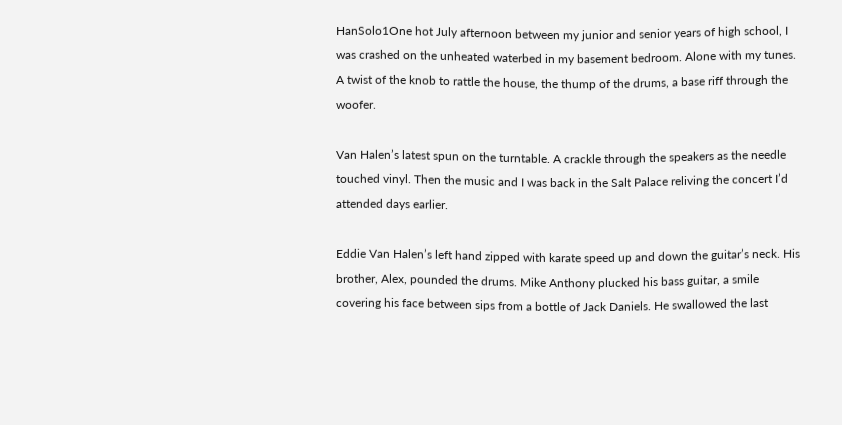HanSolo1One hot July afternoon between my junior and senior years of high school, I was crashed on the unheated waterbed in my basement bedroom. Alone with my tunes. A twist of the knob to rattle the house, the thump of the drums, a base riff through the woofer.

Van Halen’s latest spun on the turntable. A crackle through the speakers as the needle touched vinyl. Then the music and I was back in the Salt Palace reliving the concert I’d attended days earlier.

Eddie Van Halen’s left hand zipped with karate speed up and down the guitar’s neck. His brother, Alex, pounded the drums. Mike Anthony plucked his bass guitar, a smile covering his face between sips from a bottle of Jack Daniels. He swallowed the last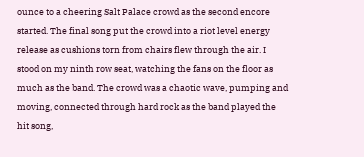ounce to a cheering Salt Palace crowd as the second encore started. The final song put the crowd into a riot level energy release as cushions torn from chairs flew through the air. I stood on my ninth row seat, watching the fans on the floor as much as the band. The crowd was a chaotic wave, pumping and moving, connected through hard rock as the band played the hit song,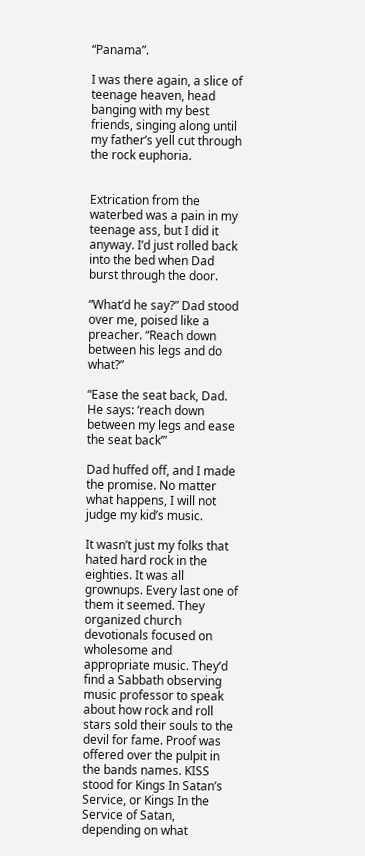“Panama”.

I was there again, a slice of teenage heaven, head banging with my best friends, singing along until my father’s yell cut through the rock euphoria.


Extrication from the waterbed was a pain in my teenage ass, but I did it anyway. I’d just rolled back into the bed when Dad burst through the door.

“What’d he say?” Dad stood over me, poised like a preacher. “Reach down between his legs and do what?”

“Ease the seat back, Dad. He says: ‘reach down between my legs and ease the seat back’”

Dad huffed off, and I made the promise. No matter what happens, I will not judge my kid’s music.

It wasn’t just my folks that hated hard rock in the eighties. It was all grownups. Every last one of them it seemed. They organized church devotionals focused on wholesome and appropriate music. They’d find a Sabbath observing music professor to speak about how rock and roll stars sold their souls to the devil for fame. Proof was offered over the pulpit in the bands names. KISS stood for Kings In Satan’s Service, or Kings In the Service of Satan, depending on what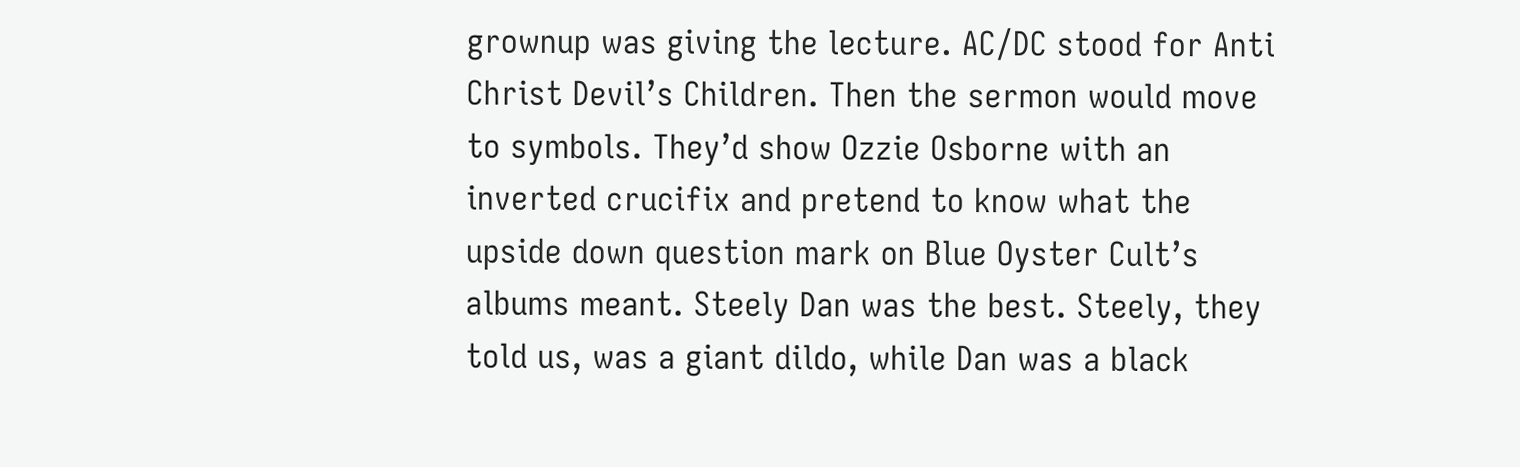grownup was giving the lecture. AC/DC stood for Anti Christ Devil’s Children. Then the sermon would move to symbols. They’d show Ozzie Osborne with an inverted crucifix and pretend to know what the upside down question mark on Blue Oyster Cult’s albums meant. Steely Dan was the best. Steely, they told us, was a giant dildo, while Dan was a black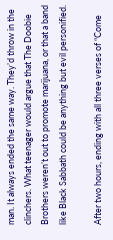man. It always ended the same way. They’d throw in the clinchers. What teenager would argue that The Doobie Brothers weren’t out to promote marijuana, or that a band like Black Sabbath could be anything but evil personified.

After two hours, ending with all three verses of “Come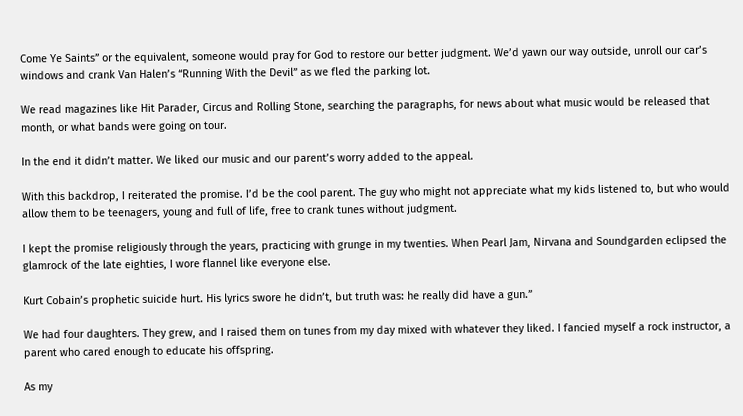Come Ye Saints” or the equivalent, someone would pray for God to restore our better judgment. We’d yawn our way outside, unroll our car’s windows and crank Van Halen’s “Running With the Devil” as we fled the parking lot.

We read magazines like Hit Parader, Circus and Rolling Stone, searching the paragraphs, for news about what music would be released that month, or what bands were going on tour.

In the end it didn’t matter. We liked our music and our parent’s worry added to the appeal.

With this backdrop, I reiterated the promise. I’d be the cool parent. The guy who might not appreciate what my kids listened to, but who would allow them to be teenagers, young and full of life, free to crank tunes without judgment.

I kept the promise religiously through the years, practicing with grunge in my twenties. When Pearl Jam, Nirvana and Soundgarden eclipsed the glamrock of the late eighties, I wore flannel like everyone else.

Kurt Cobain’s prophetic suicide hurt. His lyrics swore he didn’t, but truth was: he really did have a gun.”

We had four daughters. They grew, and I raised them on tunes from my day mixed with whatever they liked. I fancied myself a rock instructor, a parent who cared enough to educate his offspring.

As my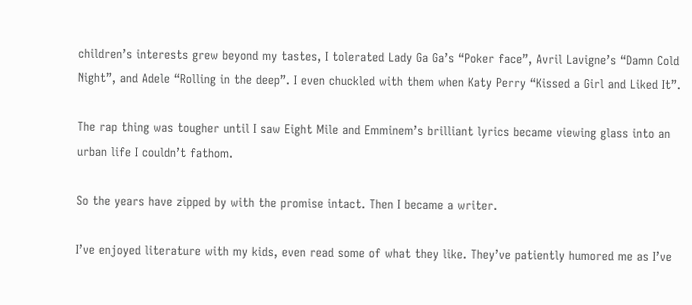children’s interests grew beyond my tastes, I tolerated Lady Ga Ga’s “Poker face”, Avril Lavigne’s “Damn Cold Night”, and Adele “Rolling in the deep”. I even chuckled with them when Katy Perry “Kissed a Girl and Liked It”.

The rap thing was tougher until I saw Eight Mile and Emminem’s brilliant lyrics became viewing glass into an urban life I couldn’t fathom.

So the years have zipped by with the promise intact. Then I became a writer.

I’ve enjoyed literature with my kids, even read some of what they like. They’ve patiently humored me as I’ve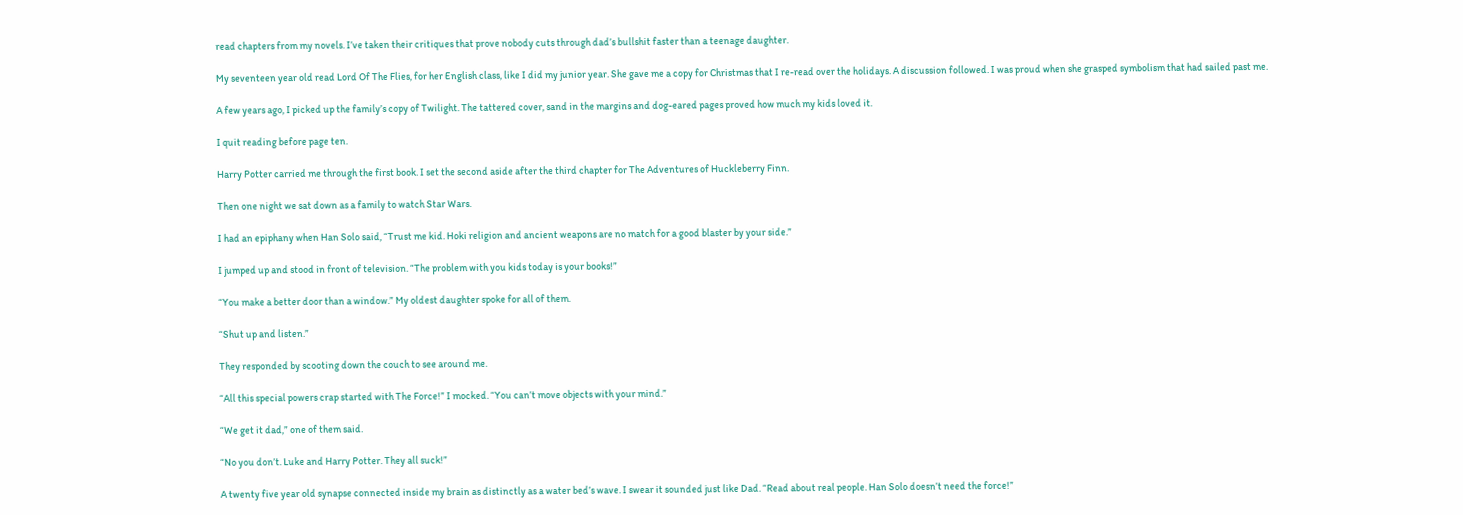read chapters from my novels. I’ve taken their critiques that prove nobody cuts through dad’s bullshit faster than a teenage daughter.

My seventeen year old read Lord Of The Flies, for her English class, like I did my junior year. She gave me a copy for Christmas that I re-read over the holidays. A discussion followed. I was proud when she grasped symbolism that had sailed past me.

A few years ago, I picked up the family’s copy of Twilight. The tattered cover, sand in the margins and dog-eared pages proved how much my kids loved it.

I quit reading before page ten.

Harry Potter carried me through the first book. I set the second aside after the third chapter for The Adventures of Huckleberry Finn.

Then one night we sat down as a family to watch Star Wars.

I had an epiphany when Han Solo said, “Trust me kid. Hoki religion and ancient weapons are no match for a good blaster by your side.”

I jumped up and stood in front of television. “The problem with you kids today is your books!”

“You make a better door than a window.” My oldest daughter spoke for all of them.

“Shut up and listen.”

They responded by scooting down the couch to see around me.

“All this special powers crap started with The Force!” I mocked. “You can’t move objects with your mind.”

“We get it dad,” one of them said.

“No you don’t. Luke and Harry Potter. They all suck!”

A twenty five year old synapse connected inside my brain as distinctly as a water bed’s wave. I swear it sounded just like Dad. “Read about real people. Han Solo doesn’t need the force!”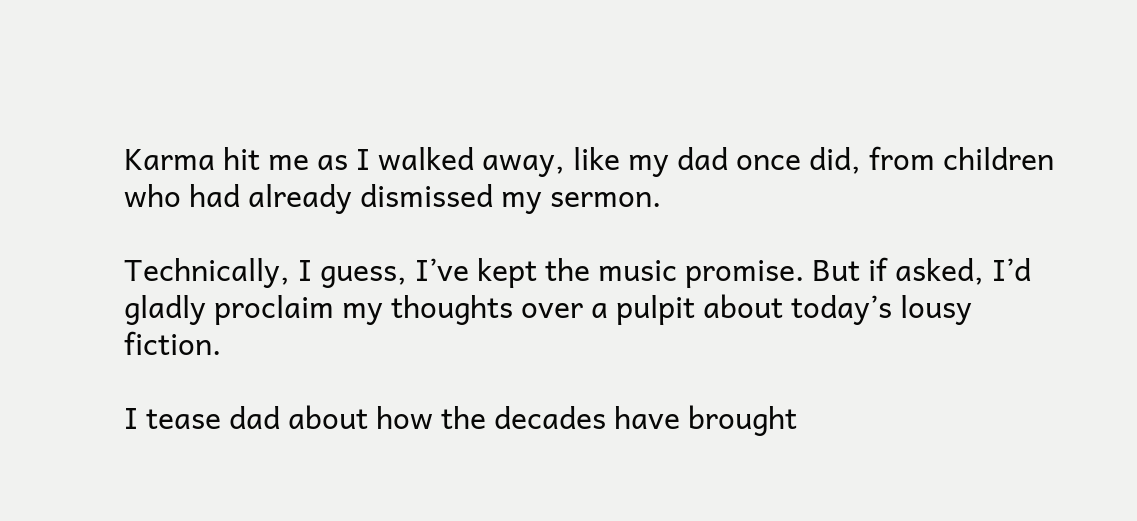Karma hit me as I walked away, like my dad once did, from children who had already dismissed my sermon.

Technically, I guess, I’ve kept the music promise. But if asked, I’d gladly proclaim my thoughts over a pulpit about today’s lousy fiction.

I tease dad about how the decades have brought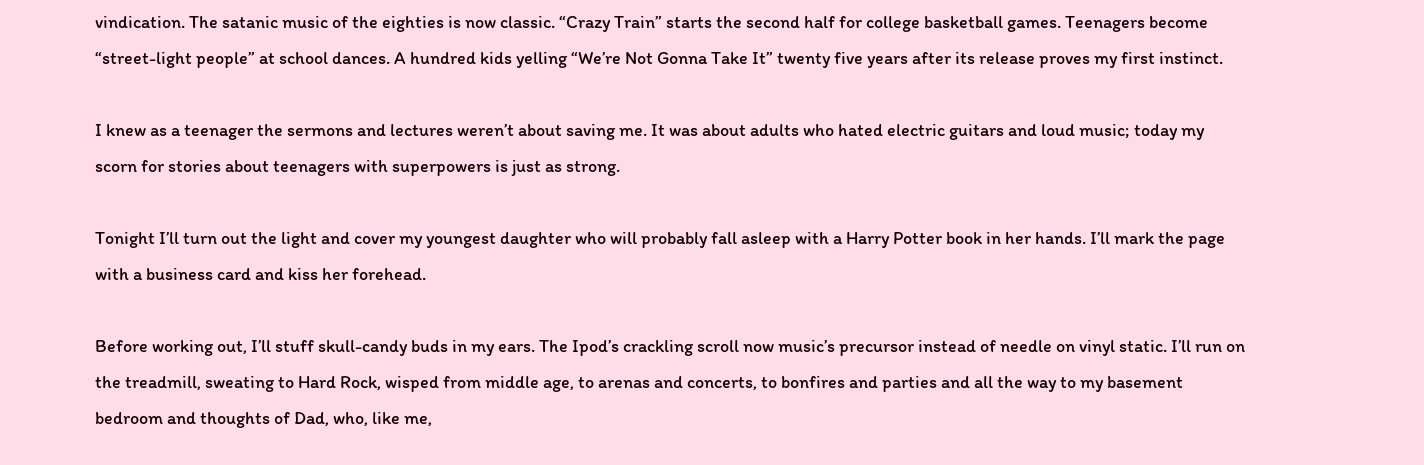vindication. The satanic music of the eighties is now classic. “Crazy Train” starts the second half for college basketball games. Teenagers become “street-light people” at school dances. A hundred kids yelling “We’re Not Gonna Take It” twenty five years after its release proves my first instinct.

I knew as a teenager the sermons and lectures weren’t about saving me. It was about adults who hated electric guitars and loud music; today my scorn for stories about teenagers with superpowers is just as strong.

Tonight I’ll turn out the light and cover my youngest daughter who will probably fall asleep with a Harry Potter book in her hands. I’ll mark the page with a business card and kiss her forehead.

Before working out, I’ll stuff skull-candy buds in my ears. The Ipod’s crackling scroll now music’s precursor instead of needle on vinyl static. I’ll run on the treadmill, sweating to Hard Rock, wisped from middle age, to arenas and concerts, to bonfires and parties and all the way to my basement bedroom and thoughts of Dad, who, like me,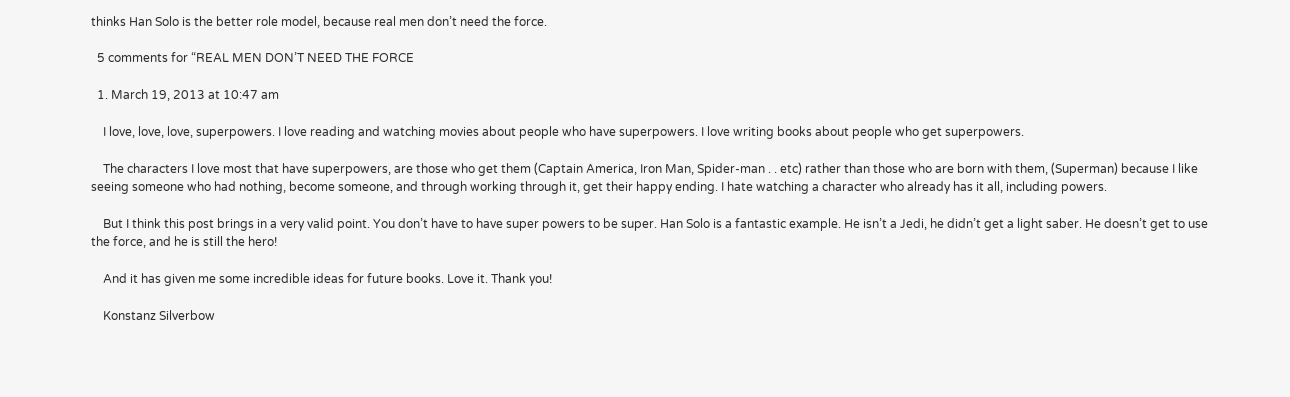thinks Han Solo is the better role model, because real men don’t need the force.

  5 comments for “REAL MEN DON’T NEED THE FORCE

  1. March 19, 2013 at 10:47 am

    I love, love, love, superpowers. I love reading and watching movies about people who have superpowers. I love writing books about people who get superpowers.

    The characters I love most that have superpowers, are those who get them (Captain America, Iron Man, Spider-man . . etc) rather than those who are born with them, (Superman) because I like seeing someone who had nothing, become someone, and through working through it, get their happy ending. I hate watching a character who already has it all, including powers.

    But I think this post brings in a very valid point. You don’t have to have super powers to be super. Han Solo is a fantastic example. He isn’t a Jedi, he didn’t get a light saber. He doesn’t get to use the force, and he is still the hero!

    And it has given me some incredible ideas for future books. Love it. Thank you!

    Konstanz Silverbow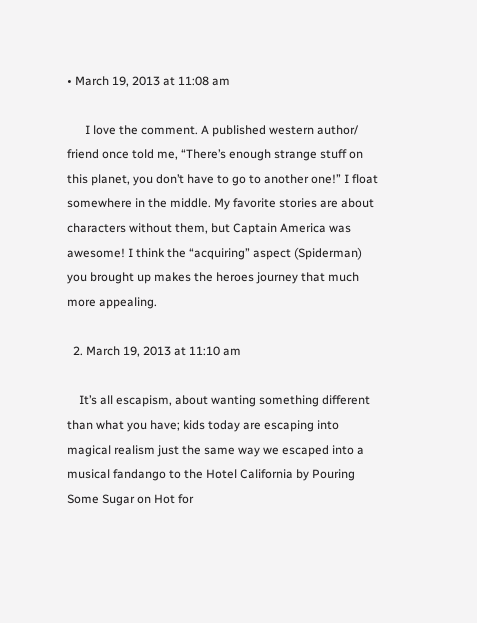• March 19, 2013 at 11:08 am

      I love the comment. A published western author/ friend once told me, “There’s enough strange stuff on this planet, you don’t have to go to another one!” I float somewhere in the middle. My favorite stories are about characters without them, but Captain America was awesome! I think the “acquiring” aspect (Spiderman) you brought up makes the heroes journey that much more appealing.

  2. March 19, 2013 at 11:10 am

    It’s all escapism, about wanting something different than what you have; kids today are escaping into magical realism just the same way we escaped into a musical fandango to the Hotel California by Pouring Some Sugar on Hot for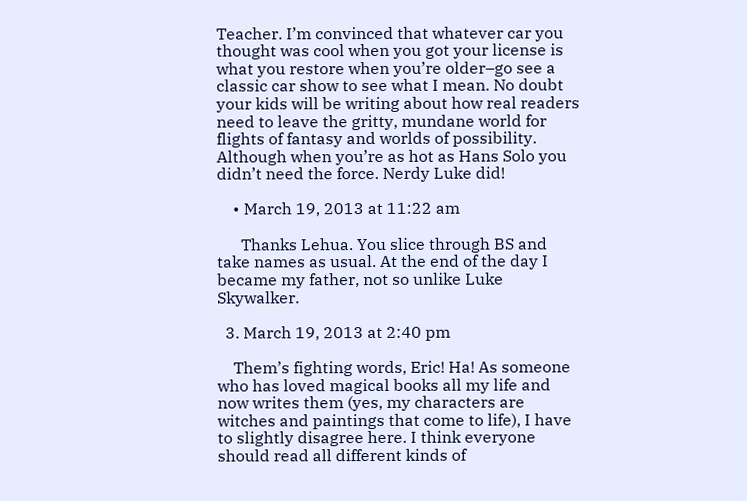Teacher. I’m convinced that whatever car you thought was cool when you got your license is what you restore when you’re older–go see a classic car show to see what I mean. No doubt your kids will be writing about how real readers need to leave the gritty, mundane world for flights of fantasy and worlds of possibility. Although when you’re as hot as Hans Solo you didn’t need the force. Nerdy Luke did!

    • March 19, 2013 at 11:22 am

      Thanks Lehua. You slice through BS and take names as usual. At the end of the day I became my father, not so unlike Luke Skywalker.

  3. March 19, 2013 at 2:40 pm

    Them’s fighting words, Eric! Ha! As someone who has loved magical books all my life and now writes them (yes, my characters are witches and paintings that come to life), I have to slightly disagree here. I think everyone should read all different kinds of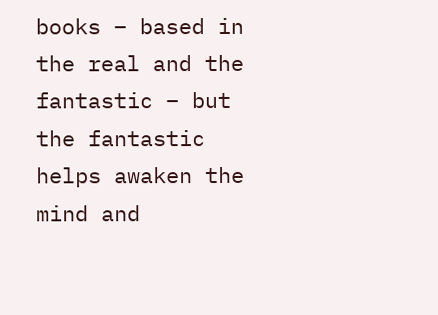books – based in the real and the fantastic – but the fantastic helps awaken the mind and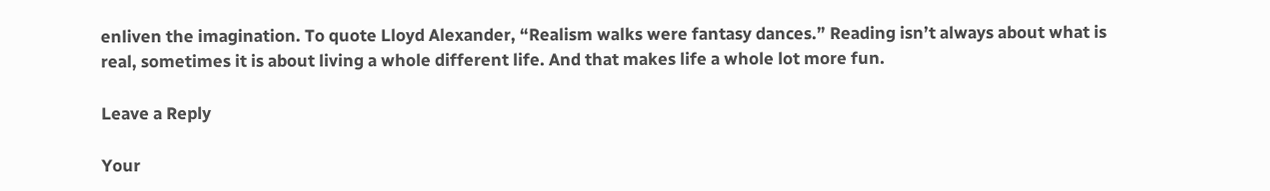enliven the imagination. To quote Lloyd Alexander, “Realism walks were fantasy dances.” Reading isn’t always about what is real, sometimes it is about living a whole different life. And that makes life a whole lot more fun.

Leave a Reply

Your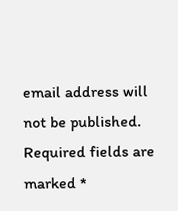email address will not be published. Required fields are marked *